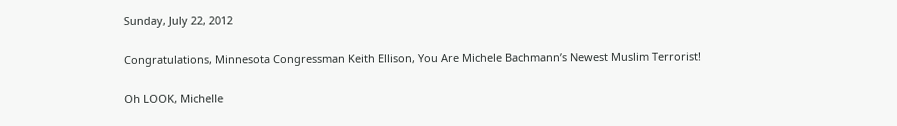Sunday, July 22, 2012

Congratulations, Minnesota Congressman Keith Ellison, You Are Michele Bachmann’s Newest Muslim Terrorist!

Oh LOOK, Michelle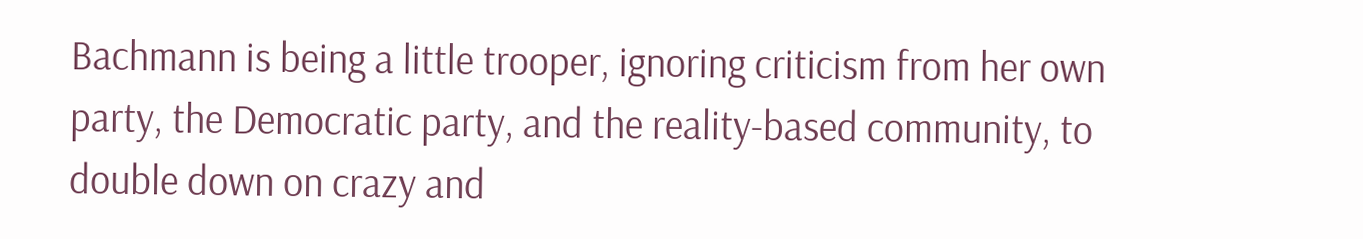Bachmann is being a little trooper, ignoring criticism from her own party, the Democratic party, and the reality-based community, to double down on crazy and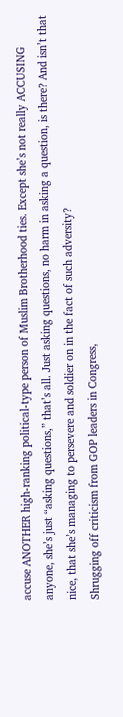accuse ANOTHER high-ranking political-type person of Muslim Brotherhood ties. Except she’s not really ACCUSING anyone, she’s just “asking questions,” that’s all. Just asking questions, no harm in asking a question, is there? And isn’t that nice, that she’s managing to persevere and soldier on in the fact of such adversity?
Shrugging off criticism from GOP leaders in Congress,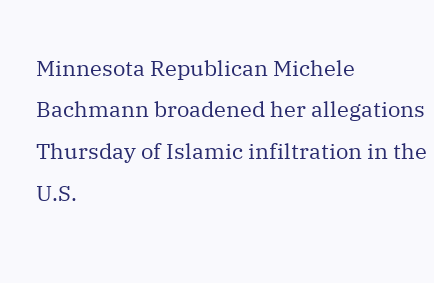Minnesota Republican Michele Bachmann broadened her allegations Thursday of Islamic infiltration in the U.S.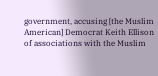government, accusing [the Muslim American] Democrat Keith Ellison of associations with the Muslim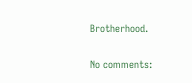Brotherhood.

No comments: